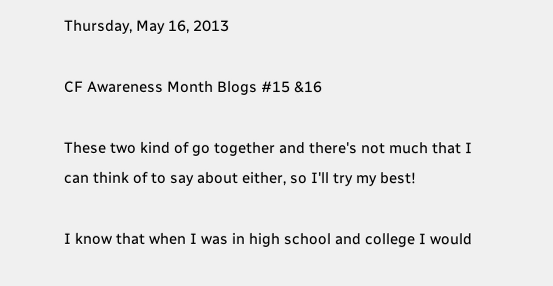Thursday, May 16, 2013

CF Awareness Month Blogs #15 &16

These two kind of go together and there's not much that I can think of to say about either, so I'll try my best!

I know that when I was in high school and college I would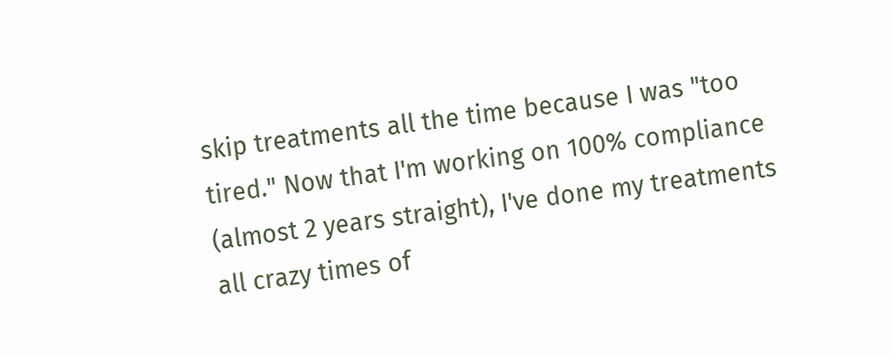skip treatments all the time because I was "too tired." Now that I'm working on 100% compliance (almost 2 years straight), I've done my treatments all crazy times of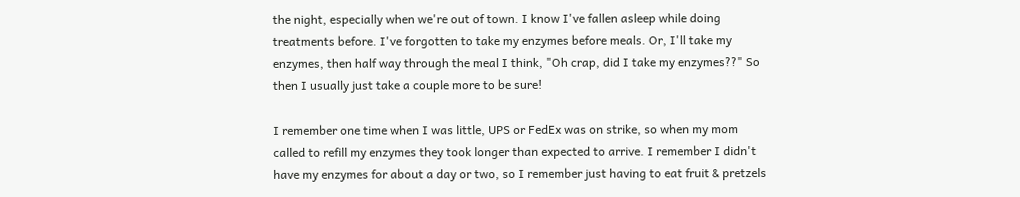the night, especially when we're out of town. I know I've fallen asleep while doing treatments before. I've forgotten to take my enzymes before meals. Or, I'll take my enzymes, then half way through the meal I think, "Oh crap, did I take my enzymes??" So then I usually just take a couple more to be sure!

I remember one time when I was little, UPS or FedEx was on strike, so when my mom called to refill my enzymes they took longer than expected to arrive. I remember I didn't have my enzymes for about a day or two, so I remember just having to eat fruit & pretzels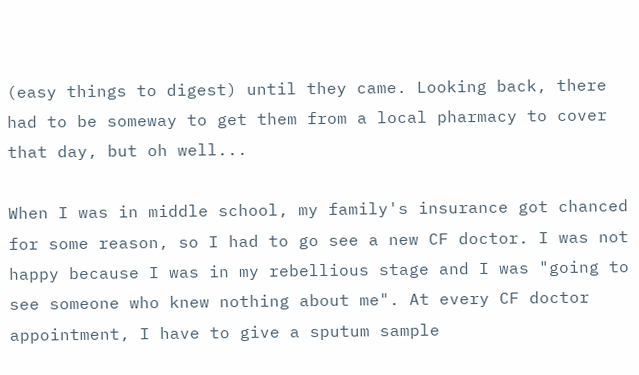(easy things to digest) until they came. Looking back, there had to be someway to get them from a local pharmacy to cover that day, but oh well...

When I was in middle school, my family's insurance got chanced for some reason, so I had to go see a new CF doctor. I was not happy because I was in my rebellious stage and I was "going to see someone who knew nothing about me". At every CF doctor appointment, I have to give a sputum sample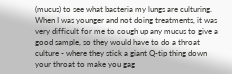(mucus) to see what bacteria my lungs are culturing. When I was younger and not doing treatments, it was very difficult for me to cough up any mucus to give a good sample, so they would have to do a throat culture - where they stick a giant Q-tip thing down your throat to make you gag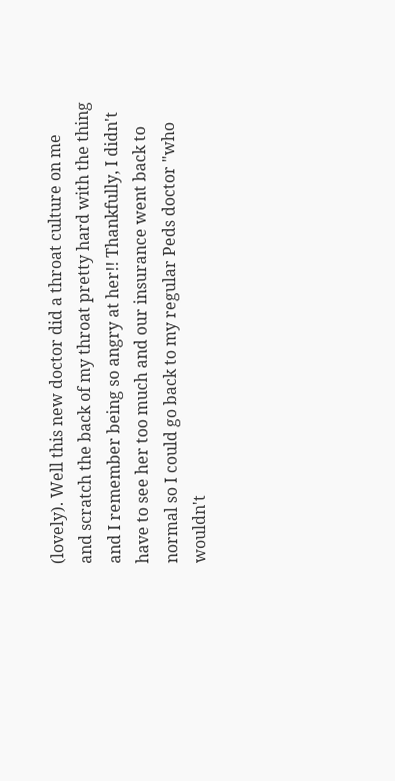(lovely). Well this new doctor did a throat culture on me and scratch the back of my throat pretty hard with the thing and I remember being so angry at her!! Thankfully, I didn't have to see her too much and our insurance went back to normal so I could go back to my regular Peds doctor "who wouldn't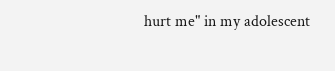hurt me" in my adolescent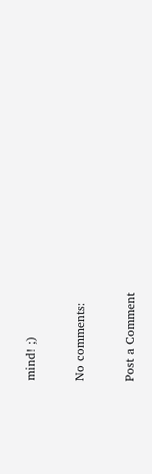mind! ;)

No comments:

Post a Comment